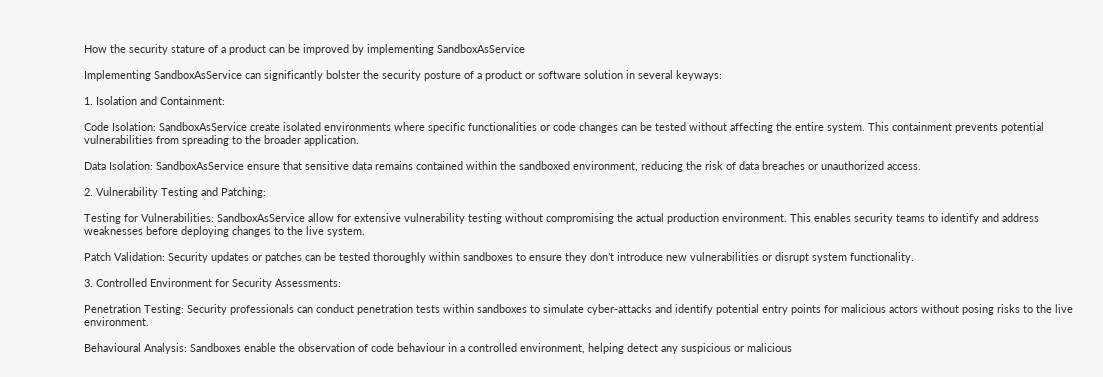How the security stature of a product can be improved by implementing SandboxAsService

Implementing SandboxAsService can significantly bolster the security posture of a product or software solution in several keyways:

1. Isolation and Containment:

Code Isolation: SandboxAsService create isolated environments where specific functionalities or code changes can be tested without affecting the entire system. This containment prevents potential vulnerabilities from spreading to the broader application.

Data Isolation: SandboxAsService ensure that sensitive data remains contained within the sandboxed environment, reducing the risk of data breaches or unauthorized access.

2. Vulnerability Testing and Patching:

Testing for Vulnerabilities: SandboxAsService allow for extensive vulnerability testing without compromising the actual production environment. This enables security teams to identify and address weaknesses before deploying changes to the live system.

Patch Validation: Security updates or patches can be tested thoroughly within sandboxes to ensure they don’t introduce new vulnerabilities or disrupt system functionality.

3. Controlled Environment for Security Assessments:

Penetration Testing: Security professionals can conduct penetration tests within sandboxes to simulate cyber-attacks and identify potential entry points for malicious actors without posing risks to the live environment.

Behavioural Analysis: Sandboxes enable the observation of code behaviour in a controlled environment, helping detect any suspicious or malicious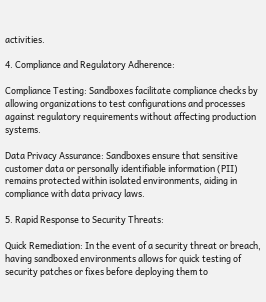activities.

4. Compliance and Regulatory Adherence:

Compliance Testing: Sandboxes facilitate compliance checks by allowing organizations to test configurations and processes against regulatory requirements without affecting production systems.

Data Privacy Assurance: Sandboxes ensure that sensitive customer data or personally identifiable information (PII) remains protected within isolated environments, aiding in compliance with data privacy laws.

5. Rapid Response to Security Threats:

Quick Remediation: In the event of a security threat or breach, having sandboxed environments allows for quick testing of security patches or fixes before deploying them to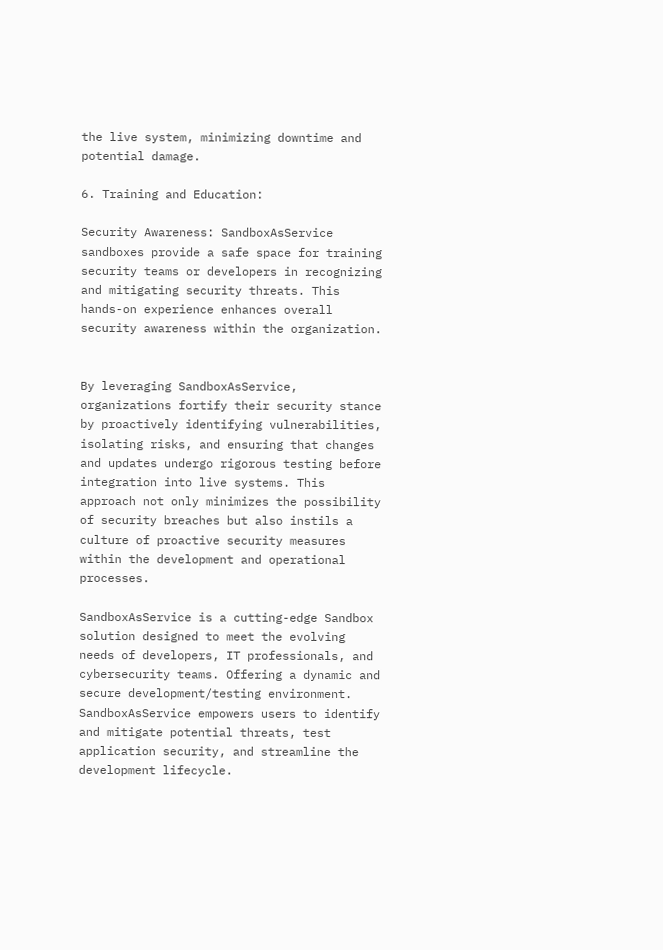the live system, minimizing downtime and potential damage.

6. Training and Education:

Security Awareness: SandboxAsService sandboxes provide a safe space for training security teams or developers in recognizing and mitigating security threats. This hands-on experience enhances overall security awareness within the organization.


By leveraging SandboxAsService, organizations fortify their security stance by proactively identifying vulnerabilities, isolating risks, and ensuring that changes and updates undergo rigorous testing before integration into live systems. This approach not only minimizes the possibility of security breaches but also instils a culture of proactive security measures within the development and operational processes.

SandboxAsService is a cutting-edge Sandbox solution designed to meet the evolving needs of developers, IT professionals, and cybersecurity teams. Offering a dynamic and secure development/testing environment. SandboxAsService empowers users to identify and mitigate potential threats, test application security, and streamline the development lifecycle.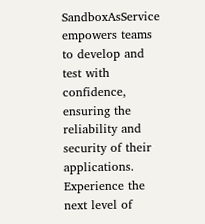SandboxAsService empowers teams to develop and test with confidence, ensuring the reliability and security of their applications. Experience the next level of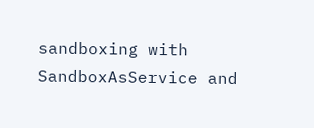sandboxing with SandboxAsService and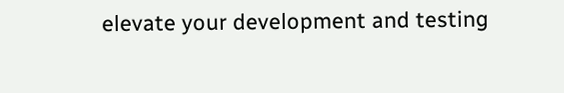elevate your development and testing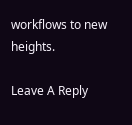workflows to new heights.

Leave A Reply